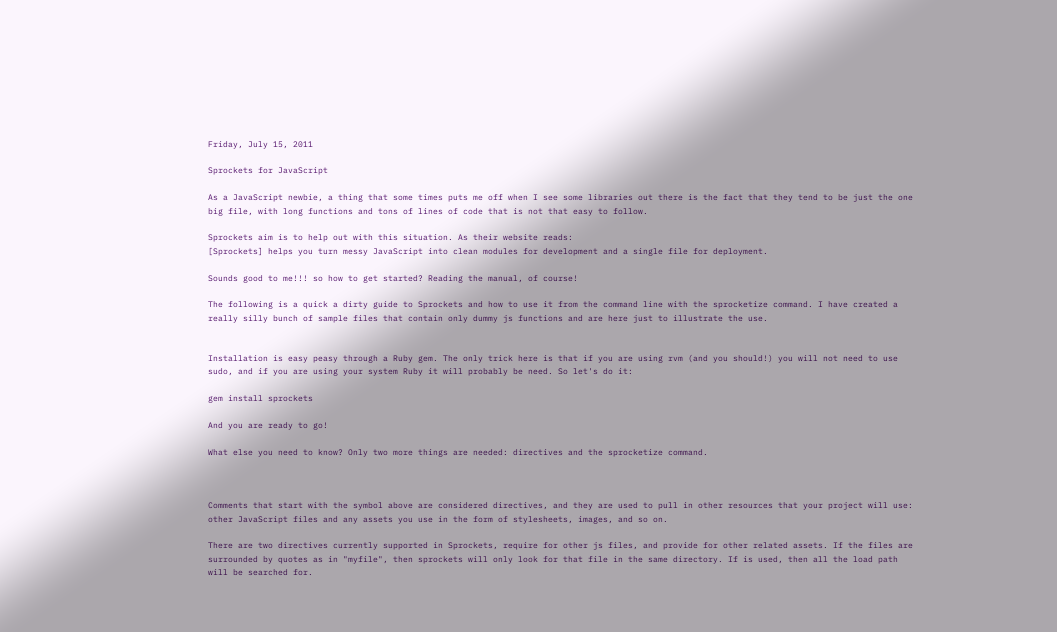Friday, July 15, 2011

Sprockets for JavaScript

As a JavaScript newbie, a thing that some times puts me off when I see some libraries out there is the fact that they tend to be just the one big file, with long functions and tons of lines of code that is not that easy to follow.

Sprockets aim is to help out with this situation. As their website reads:
[Sprockets] helps you turn messy JavaScript into clean modules for development and a single file for deployment.

Sounds good to me!!! so how to get started? Reading the manual, of course!

The following is a quick a dirty guide to Sprockets and how to use it from the command line with the sprocketize command. I have created a really silly bunch of sample files that contain only dummy js functions and are here just to illustrate the use.


Installation is easy peasy through a Ruby gem. The only trick here is that if you are using rvm (and you should!) you will not need to use sudo, and if you are using your system Ruby it will probably be need. So let's do it:

gem install sprockets

And you are ready to go!

What else you need to know? Only two more things are needed: directives and the sprocketize command.



Comments that start with the symbol above are considered directives, and they are used to pull in other resources that your project will use: other JavaScript files and any assets you use in the form of stylesheets, images, and so on.

There are two directives currently supported in Sprockets, require for other js files, and provide for other related assets. If the files are surrounded by quotes as in "myfile", then sprockets will only look for that file in the same directory. If is used, then all the load path will be searched for.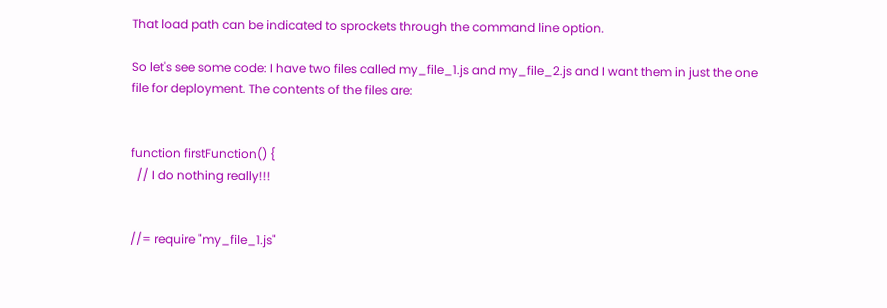That load path can be indicated to sprockets through the command line option.

So let's see some code: I have two files called my_file_1.js and my_file_2.js and I want them in just the one file for deployment. The contents of the files are:


function firstFunction() {
  // I do nothing really!!!


//= require "my_file_1.js"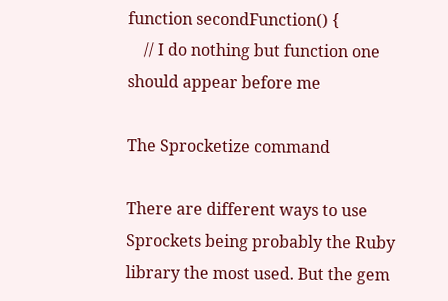function secondFunction() {
    // I do nothing but function one should appear before me

The Sprocketize command

There are different ways to use Sprockets being probably the Ruby library the most used. But the gem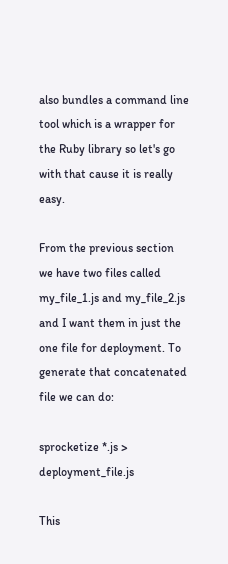also bundles a command line tool which is a wrapper for the Ruby library so let's go with that cause it is really easy.

From the previous section we have two files called my_file_1.js and my_file_2.js and I want them in just the one file for deployment. To generate that concatenated file we can do:

sprocketize *.js > deployment_file.js

This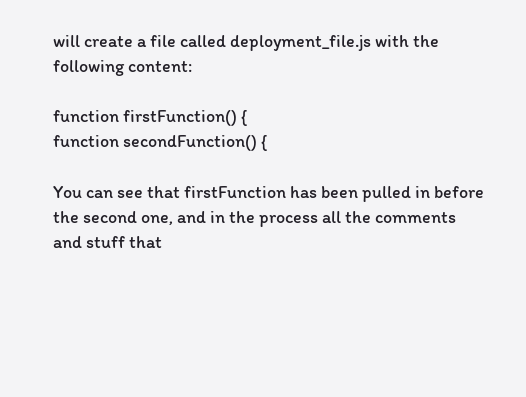will create a file called deployment_file.js with the following content:

function firstFunction() {
function secondFunction() {

You can see that firstFunction has been pulled in before the second one, and in the process all the comments and stuff that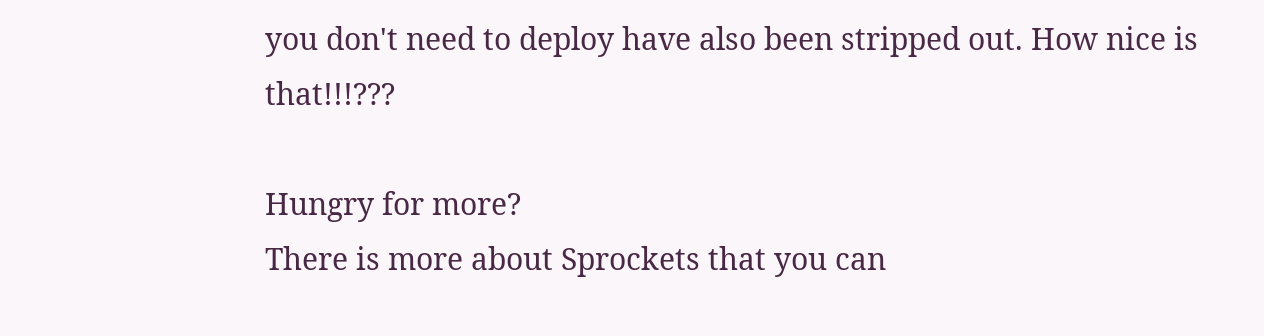you don't need to deploy have also been stripped out. How nice is that!!!???

Hungry for more?
There is more about Sprockets that you can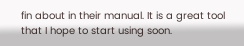fin about in their manual. It is a great tool that I hope to start using soon.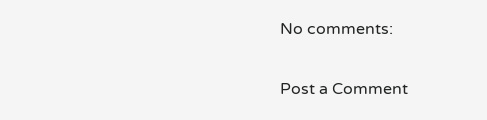No comments:

Post a Comment